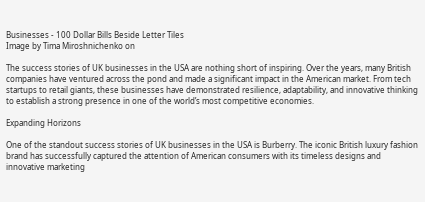Businesses - 100 Dollar Bills Beside Letter Tiles
Image by Tima Miroshnichenko on

The success stories of UK businesses in the USA are nothing short of inspiring. Over the years, many British companies have ventured across the pond and made a significant impact in the American market. From tech startups to retail giants, these businesses have demonstrated resilience, adaptability, and innovative thinking to establish a strong presence in one of the world’s most competitive economies.

Expanding Horizons

One of the standout success stories of UK businesses in the USA is Burberry. The iconic British luxury fashion brand has successfully captured the attention of American consumers with its timeless designs and innovative marketing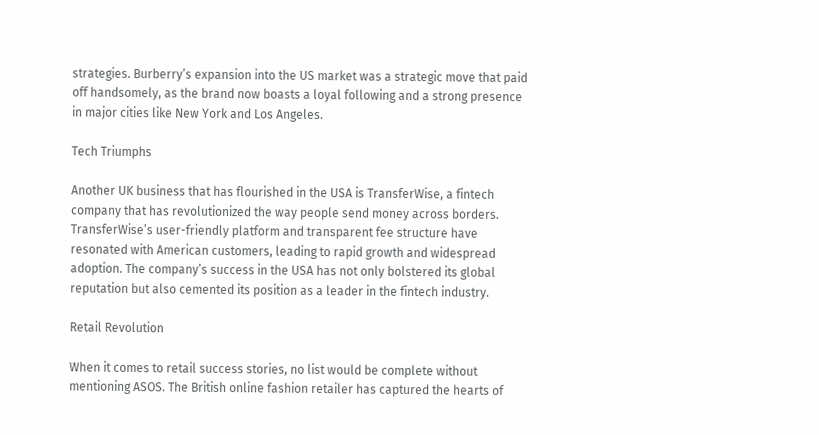strategies. Burberry’s expansion into the US market was a strategic move that paid off handsomely, as the brand now boasts a loyal following and a strong presence in major cities like New York and Los Angeles.

Tech Triumphs

Another UK business that has flourished in the USA is TransferWise, a fintech company that has revolutionized the way people send money across borders. TransferWise’s user-friendly platform and transparent fee structure have resonated with American customers, leading to rapid growth and widespread adoption. The company’s success in the USA has not only bolstered its global reputation but also cemented its position as a leader in the fintech industry.

Retail Revolution

When it comes to retail success stories, no list would be complete without mentioning ASOS. The British online fashion retailer has captured the hearts of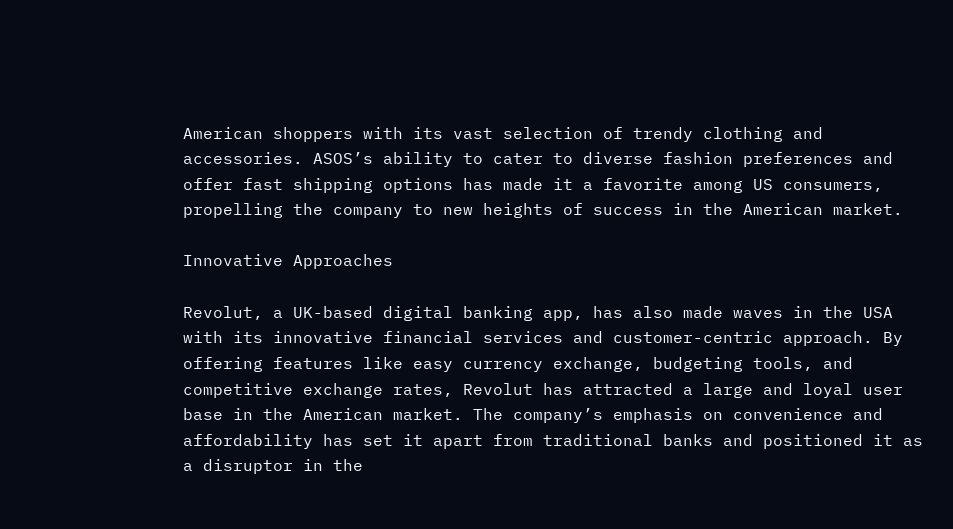American shoppers with its vast selection of trendy clothing and accessories. ASOS’s ability to cater to diverse fashion preferences and offer fast shipping options has made it a favorite among US consumers, propelling the company to new heights of success in the American market.

Innovative Approaches

Revolut, a UK-based digital banking app, has also made waves in the USA with its innovative financial services and customer-centric approach. By offering features like easy currency exchange, budgeting tools, and competitive exchange rates, Revolut has attracted a large and loyal user base in the American market. The company’s emphasis on convenience and affordability has set it apart from traditional banks and positioned it as a disruptor in the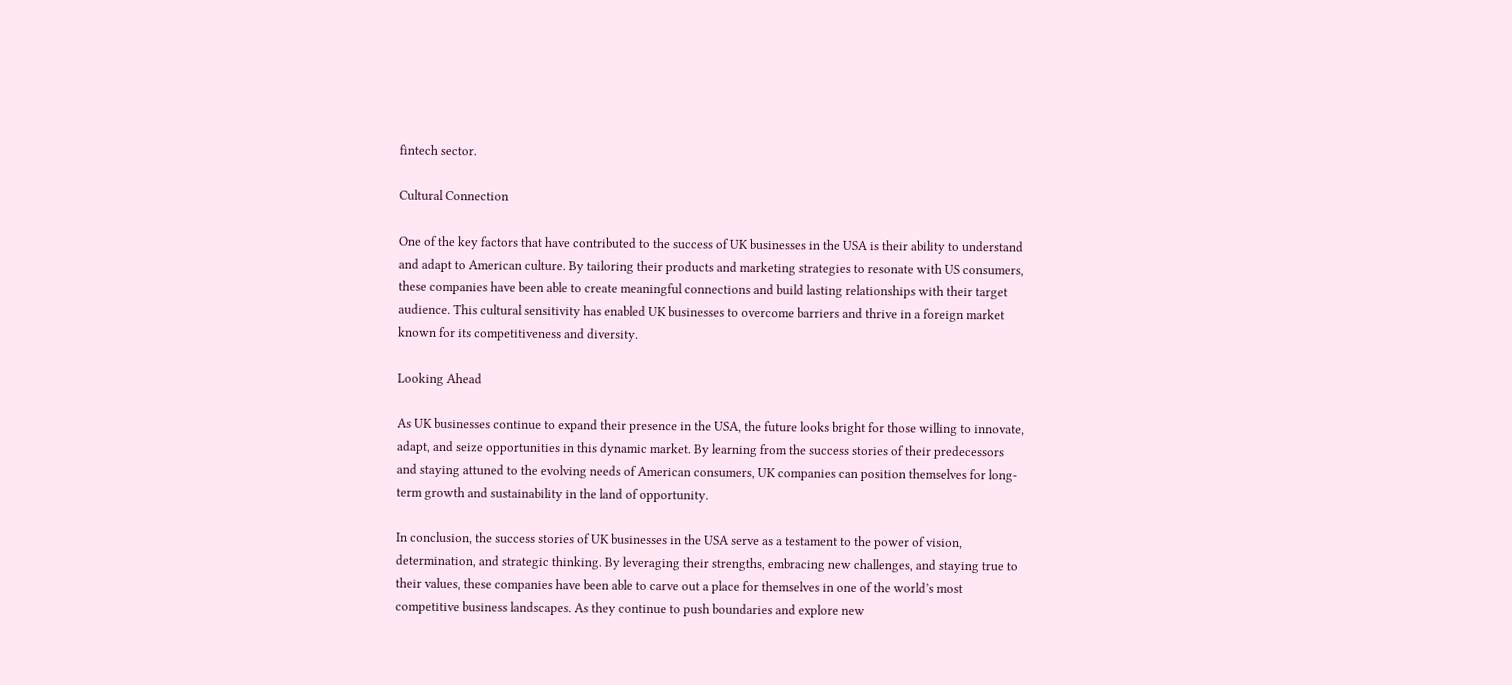fintech sector.

Cultural Connection

One of the key factors that have contributed to the success of UK businesses in the USA is their ability to understand and adapt to American culture. By tailoring their products and marketing strategies to resonate with US consumers, these companies have been able to create meaningful connections and build lasting relationships with their target audience. This cultural sensitivity has enabled UK businesses to overcome barriers and thrive in a foreign market known for its competitiveness and diversity.

Looking Ahead

As UK businesses continue to expand their presence in the USA, the future looks bright for those willing to innovate, adapt, and seize opportunities in this dynamic market. By learning from the success stories of their predecessors and staying attuned to the evolving needs of American consumers, UK companies can position themselves for long-term growth and sustainability in the land of opportunity.

In conclusion, the success stories of UK businesses in the USA serve as a testament to the power of vision, determination, and strategic thinking. By leveraging their strengths, embracing new challenges, and staying true to their values, these companies have been able to carve out a place for themselves in one of the world’s most competitive business landscapes. As they continue to push boundaries and explore new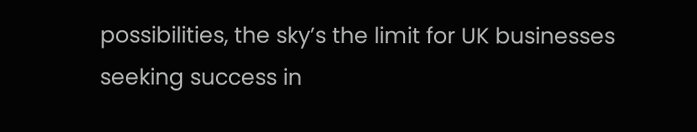possibilities, the sky’s the limit for UK businesses seeking success in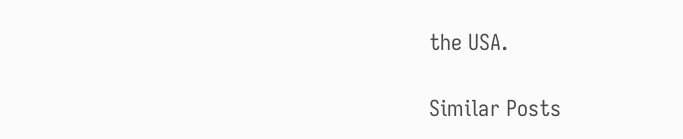the USA.

Similar Posts